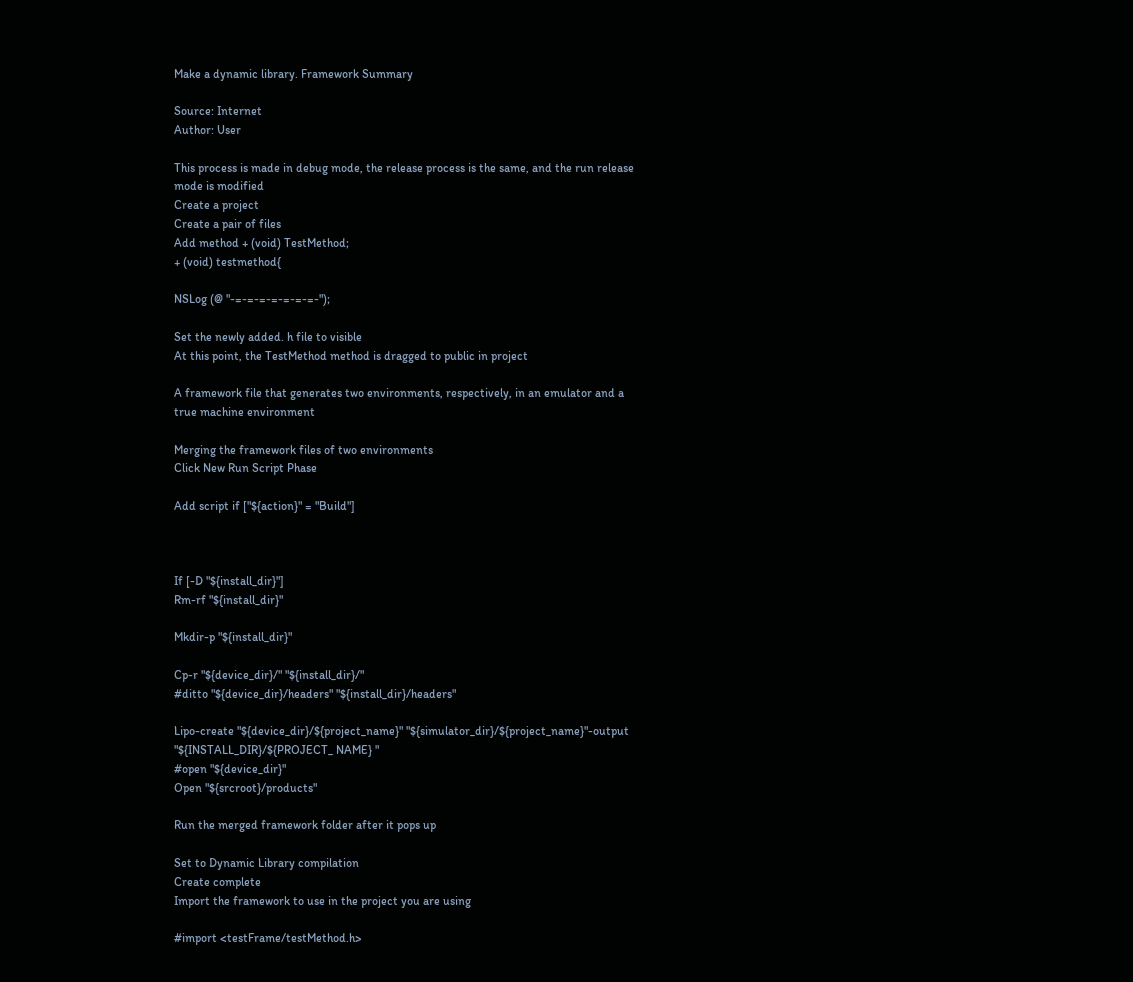Make a dynamic library. Framework Summary

Source: Internet
Author: User

This process is made in debug mode, the release process is the same, and the run release mode is modified
Create a project
Create a pair of files
Add method + (void) TestMethod;
+ (void) testmethod{

NSLog (@ "-=-=-=-=-=-=-=-");

Set the newly added. h file to visible
At this point, the TestMethod method is dragged to public in project

A framework file that generates two environments, respectively, in an emulator and a true machine environment

Merging the framework files of two environments
Click New Run Script Phase

Add script if ["${action}" = "Build"]



If [-D "${install_dir}"]
Rm-rf "${install_dir}"

Mkdir-p "${install_dir}"

Cp-r "${device_dir}/" "${install_dir}/"
#ditto "${device_dir}/headers" "${install_dir}/headers"

Lipo-create "${device_dir}/${project_name}" "${simulator_dir}/${project_name}"-output "${INSTALL_DIR}/${PROJECT_ NAME} "
#open "${device_dir}"
Open "${srcroot}/products"

Run the merged framework folder after it pops up

Set to Dynamic Library compilation
Create complete
Import the framework to use in the project you are using

#import <testFrame/testMethod.h>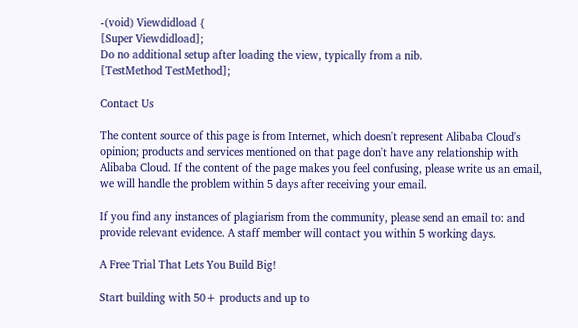-(void) Viewdidload {
[Super Viewdidload];
Do no additional setup after loading the view, typically from a nib.
[TestMethod TestMethod];

Contact Us

The content source of this page is from Internet, which doesn't represent Alibaba Cloud's opinion; products and services mentioned on that page don't have any relationship with Alibaba Cloud. If the content of the page makes you feel confusing, please write us an email, we will handle the problem within 5 days after receiving your email.

If you find any instances of plagiarism from the community, please send an email to: and provide relevant evidence. A staff member will contact you within 5 working days.

A Free Trial That Lets You Build Big!

Start building with 50+ products and up to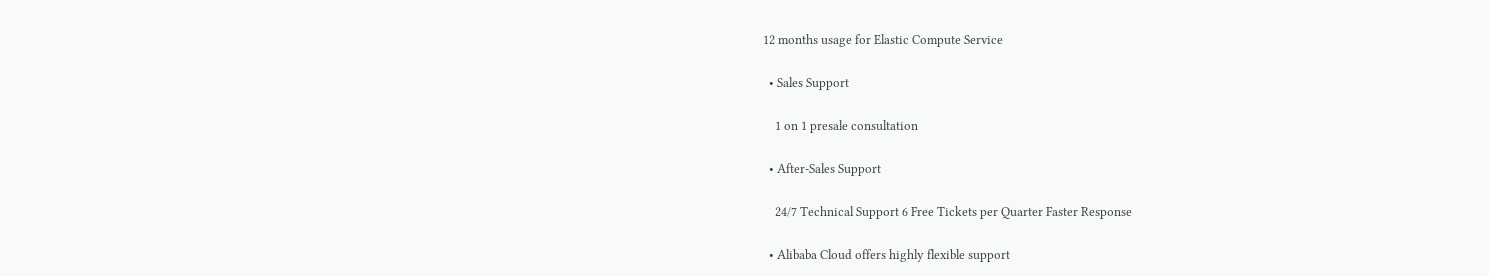12 months usage for Elastic Compute Service

  • Sales Support

    1 on 1 presale consultation

  • After-Sales Support

    24/7 Technical Support 6 Free Tickets per Quarter Faster Response

  • Alibaba Cloud offers highly flexible support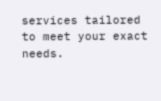services tailored to meet your exact needs.